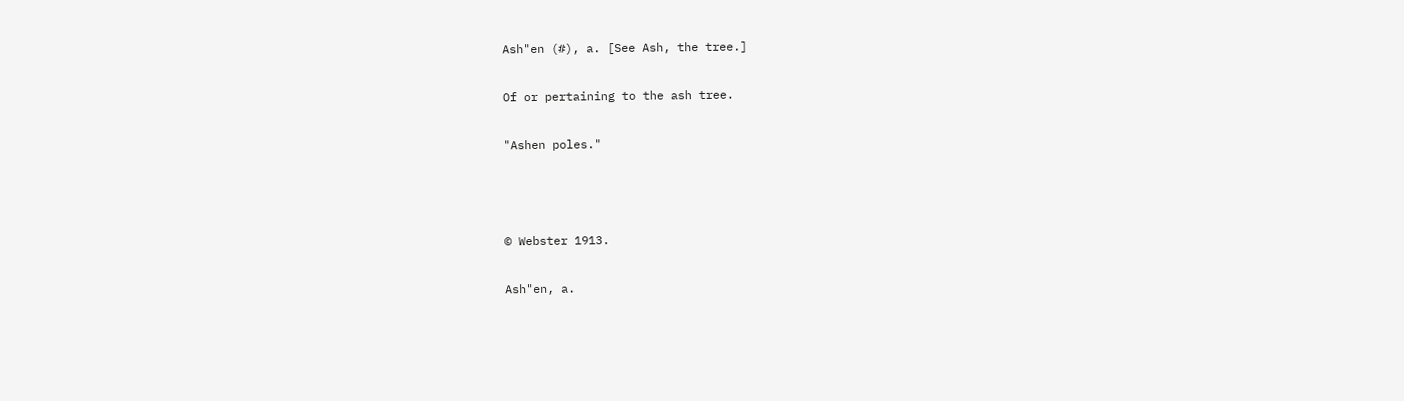Ash"en (#), a. [See Ash, the tree.]

Of or pertaining to the ash tree.

"Ashen poles."



© Webster 1913.

Ash"en, a.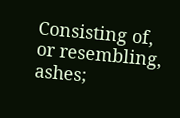Consisting of, or resembling, ashes;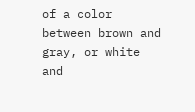of a color between brown and gray, or white and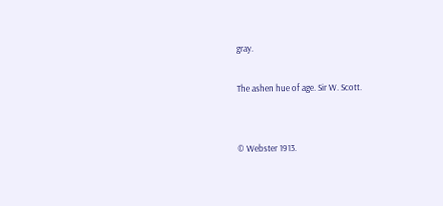gray.

The ashen hue of age. Sir W. Scott.


© Webster 1913.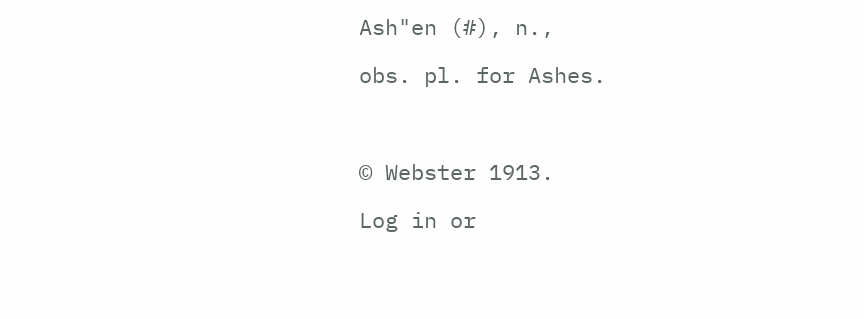Ash"en (#), n.,

obs. pl. for Ashes.



© Webster 1913.

Log in or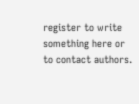register to write something here or to contact authors.